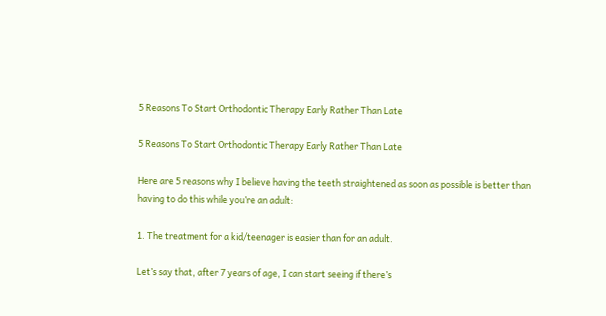5 Reasons To Start Orthodontic Therapy Early Rather Than Late

5 Reasons To Start Orthodontic Therapy Early Rather Than Late

Here are 5 reasons why I believe having the teeth straightened as soon as possible is better than having to do this while you’re an adult:

1. The treatment for a kid/teenager is easier than for an adult.

Let’s say that, after 7 years of age, I can start seeing if there’s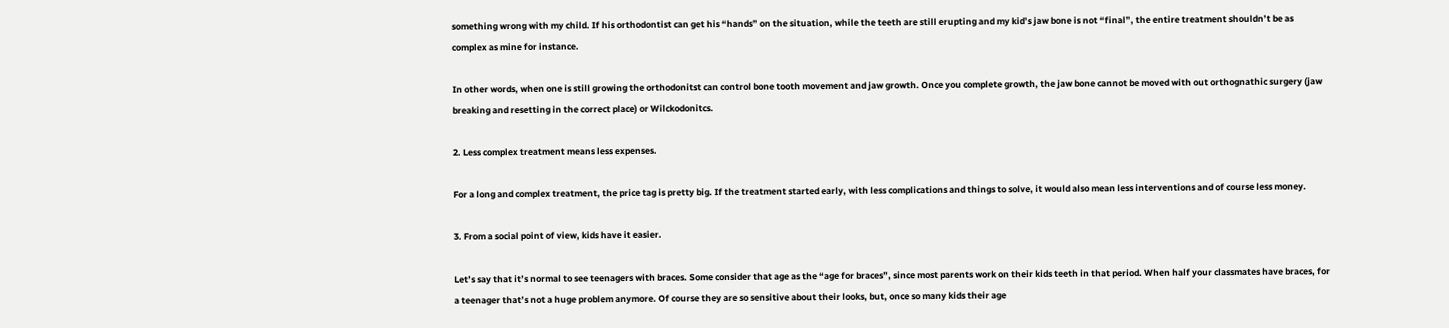something wrong with my child. If his orthodontist can get his “hands” on the situation, while the teeth are still erupting and my kid’s jaw bone is not “final”, the entire treatment shouldn’t be as complex as mine for instance.

In other words, when one is still growing the orthodonitst can control bone tooth movement and jaw growth. Once you complete growth, the jaw bone cannot be moved with out orthognathic surgery (jaw breaking and resetting in the correct place) or Wilckodonitcs.

2. Less complex treatment means less expenses.

For a long and complex treatment, the price tag is pretty big. If the treatment started early, with less complications and things to solve, it would also mean less interventions and of course less money.

3. From a social point of view, kids have it easier.

Let’s say that it’s normal to see teenagers with braces. Some consider that age as the “age for braces”, since most parents work on their kids teeth in that period. When half your classmates have braces, for a teenager that’s not a huge problem anymore. Of course they are so sensitive about their looks, but, once so many kids their age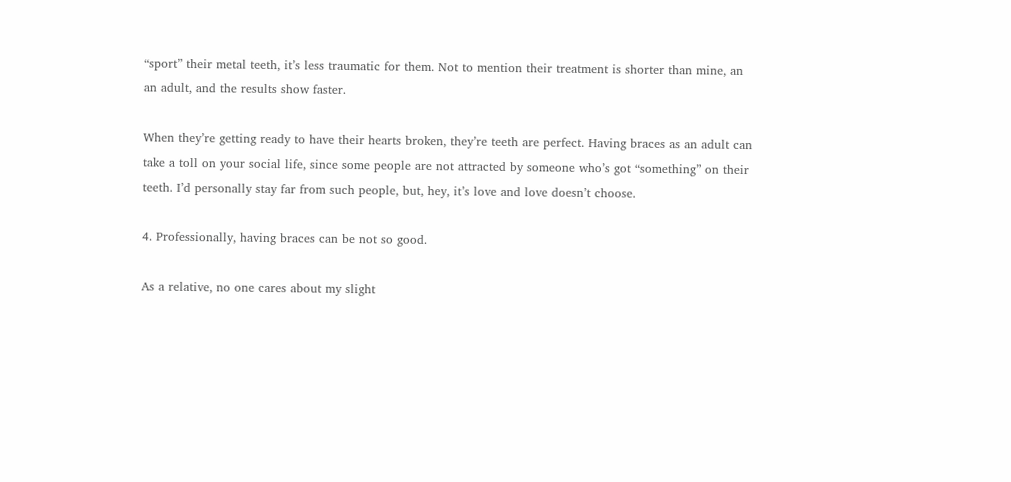“sport” their metal teeth, it’s less traumatic for them. Not to mention their treatment is shorter than mine, an an adult, and the results show faster.

When they’re getting ready to have their hearts broken, they’re teeth are perfect. Having braces as an adult can take a toll on your social life, since some people are not attracted by someone who’s got “something” on their teeth. I’d personally stay far from such people, but, hey, it’s love and love doesn’t choose.

4. Professionally, having braces can be not so good.

As a relative, no one cares about my slight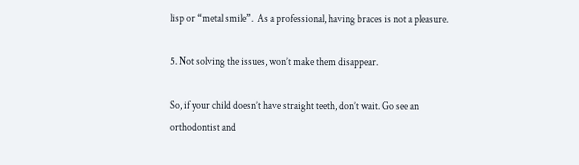lisp or “metal smile”.  As a professional, having braces is not a pleasure.

5. Not solving the issues, won’t make them disappear.

So, if your child doesn’t have straight teeth, don’t wait. Go see an orthodontist and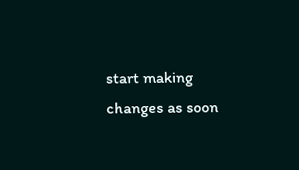start making changes as soon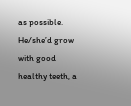as possible. He/she’d grow with good healthy teeth, a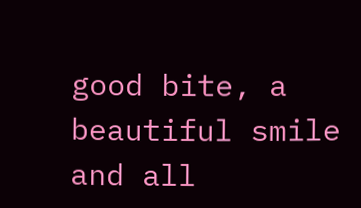good bite, a beautiful smile and all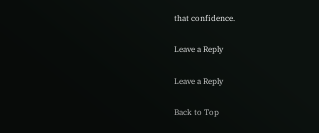that confidence.

Leave a Reply

Leave a Reply

Back to Top